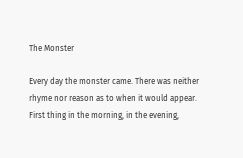The Monster

Every day the monster came. There was neither rhyme nor reason as to when it would appear. First thing in the morning, in the evening,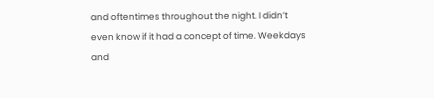and oftentimes throughout the night. I didn’t even know if it had a concept of time. Weekdays and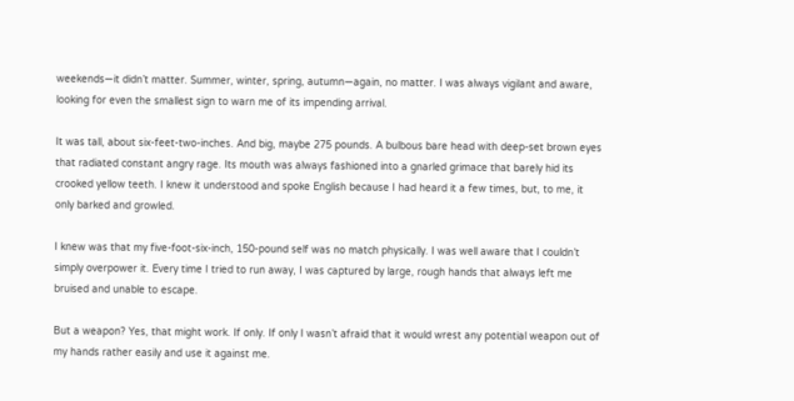weekends—it didn’t matter. Summer, winter, spring, autumn—again, no matter. I was always vigilant and aware, looking for even the smallest sign to warn me of its impending arrival.

It was tall, about six-feet-two-inches. And big, maybe 275 pounds. A bulbous bare head with deep-set brown eyes that radiated constant angry rage. Its mouth was always fashioned into a gnarled grimace that barely hid its crooked yellow teeth. I knew it understood and spoke English because I had heard it a few times, but, to me, it only barked and growled.

I knew was that my five-foot-six-inch, 150-pound self was no match physically. I was well aware that I couldn’t simply overpower it. Every time I tried to run away, I was captured by large, rough hands that always left me bruised and unable to escape.

But a weapon? Yes, that might work. If only. If only I wasn’t afraid that it would wrest any potential weapon out of my hands rather easily and use it against me.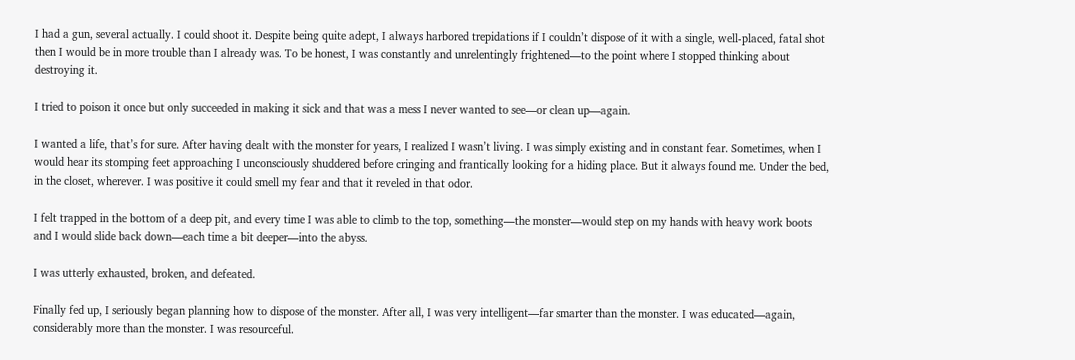I had a gun, several actually. I could shoot it. Despite being quite adept, I always harbored trepidations if I couldn’t dispose of it with a single, well-placed, fatal shot then I would be in more trouble than I already was. To be honest, I was constantly and unrelentingly frightened—to the point where I stopped thinking about destroying it.

I tried to poison it once but only succeeded in making it sick and that was a mess I never wanted to see—or clean up—again.

I wanted a life, that’s for sure. After having dealt with the monster for years, I realized I wasn’t living. I was simply existing and in constant fear. Sometimes, when I would hear its stomping feet approaching I unconsciously shuddered before cringing and frantically looking for a hiding place. But it always found me. Under the bed, in the closet, wherever. I was positive it could smell my fear and that it reveled in that odor.

I felt trapped in the bottom of a deep pit, and every time I was able to climb to the top, something—the monster—would step on my hands with heavy work boots and I would slide back down—each time a bit deeper—into the abyss.

I was utterly exhausted, broken, and defeated.

Finally fed up, I seriously began planning how to dispose of the monster. After all, I was very intelligent—far smarter than the monster. I was educated—again, considerably more than the monster. I was resourceful.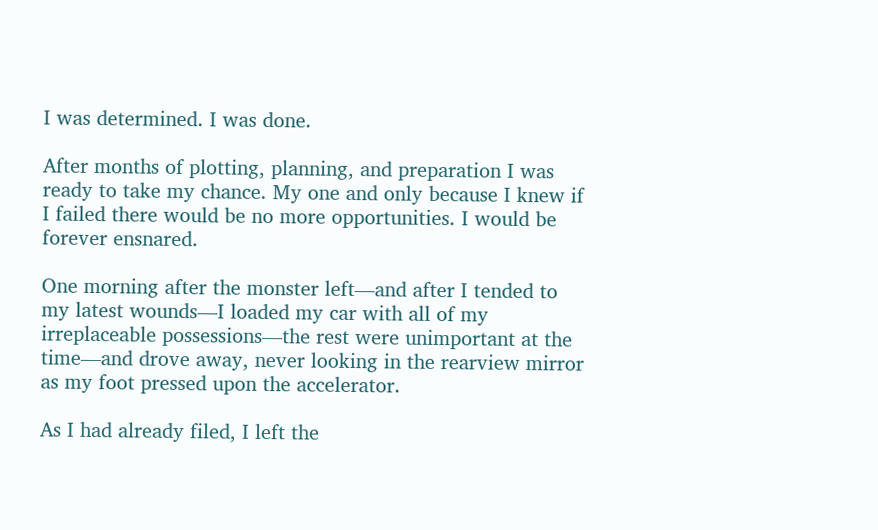I was determined. I was done.

After months of plotting, planning, and preparation I was ready to take my chance. My one and only because I knew if I failed there would be no more opportunities. I would be forever ensnared.

One morning after the monster left—and after I tended to my latest wounds—I loaded my car with all of my irreplaceable possessions—the rest were unimportant at the time—and drove away, never looking in the rearview mirror as my foot pressed upon the accelerator.

As I had already filed, I left the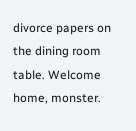divorce papers on the dining room table. Welcome home, monster.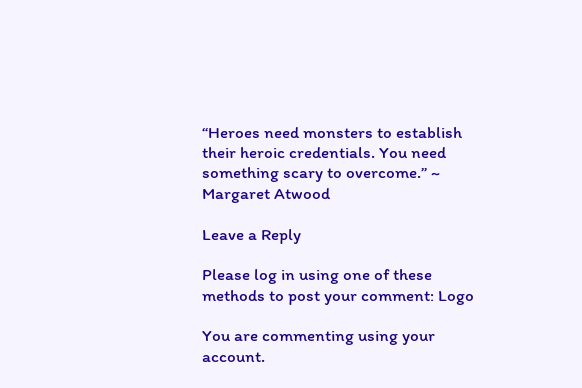“Heroes need monsters to establish their heroic credentials. You need something scary to overcome.” ~ Margaret Atwood

Leave a Reply

Please log in using one of these methods to post your comment: Logo

You are commenting using your account.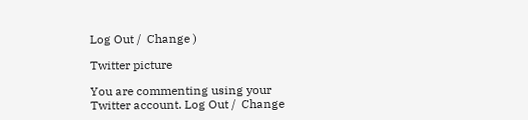Log Out /  Change )

Twitter picture

You are commenting using your Twitter account. Log Out /  Change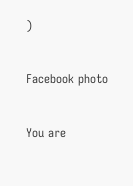)

Facebook photo

You are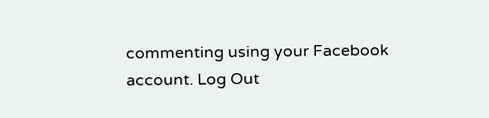commenting using your Facebook account. Log Out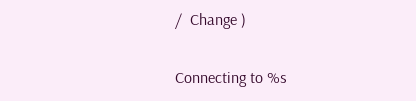/  Change )

Connecting to %s